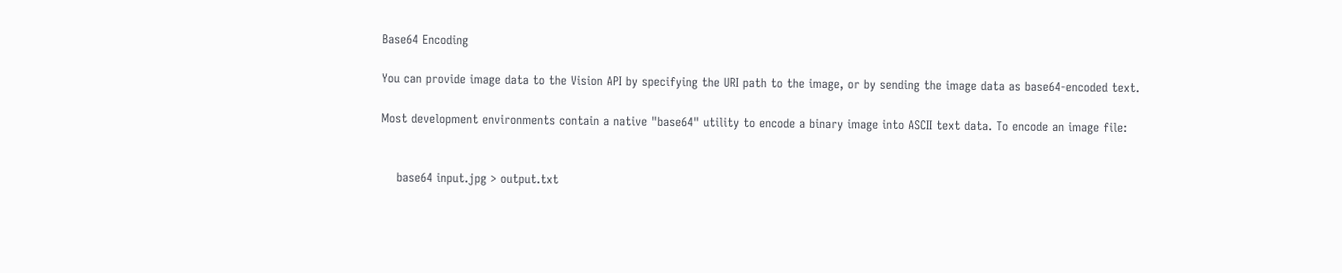Base64 Encoding

You can provide image data to the Vision API by specifying the URI path to the image, or by sending the image data as base64-encoded text.

Most development environments contain a native "base64" utility to encode a binary image into ASCII text data. To encode an image file:


    base64 input.jpg > output.txt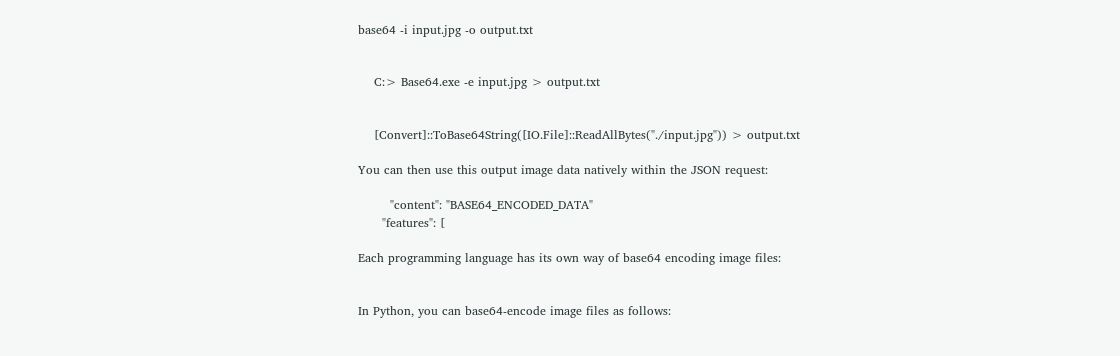base64 -i input.jpg -o output.txt


    C:> Base64.exe -e input.jpg > output.txt


    [Convert]::ToBase64String([IO.File]::ReadAllBytes("./input.jpg")) > output.txt

You can then use this output image data natively within the JSON request:

        "content": "BASE64_ENCODED_DATA"
      "features": [

Each programming language has its own way of base64 encoding image files:


In Python, you can base64-encode image files as follows: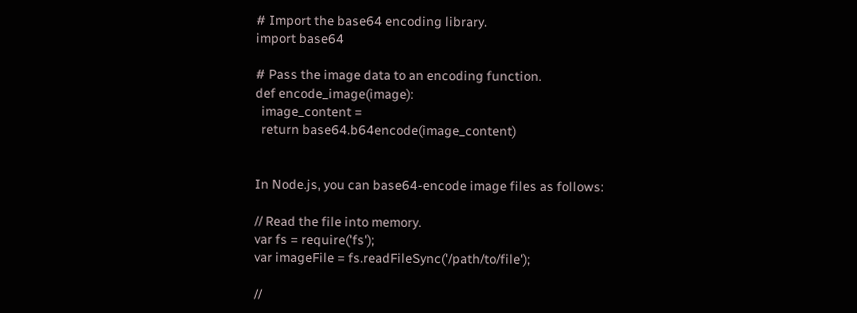# Import the base64 encoding library.
import base64

# Pass the image data to an encoding function.
def encode_image(image):
  image_content =
  return base64.b64encode(image_content)


In Node.js, you can base64-encode image files as follows:

// Read the file into memory.
var fs = require('fs');
var imageFile = fs.readFileSync('/path/to/file');

//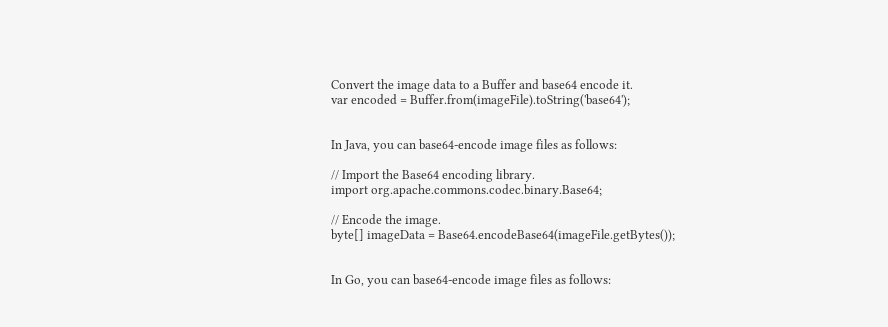Convert the image data to a Buffer and base64 encode it.
var encoded = Buffer.from(imageFile).toString('base64');


In Java, you can base64-encode image files as follows:

// Import the Base64 encoding library.
import org.apache.commons.codec.binary.Base64;

// Encode the image.
byte[] imageData = Base64.encodeBase64(imageFile.getBytes());


In Go, you can base64-encode image files as follows: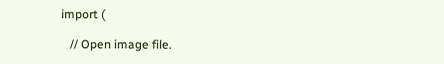import (

   // Open image file.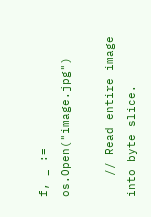f, _ := os.Open("image.jpg")

   // Read entire image into byte slice.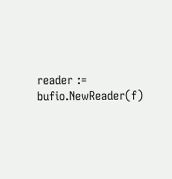reader := bufio.NewReader(f)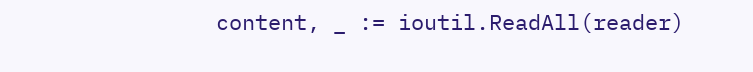content, _ := ioutil.ReadAll(reader)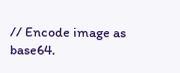// Encode image as base64.